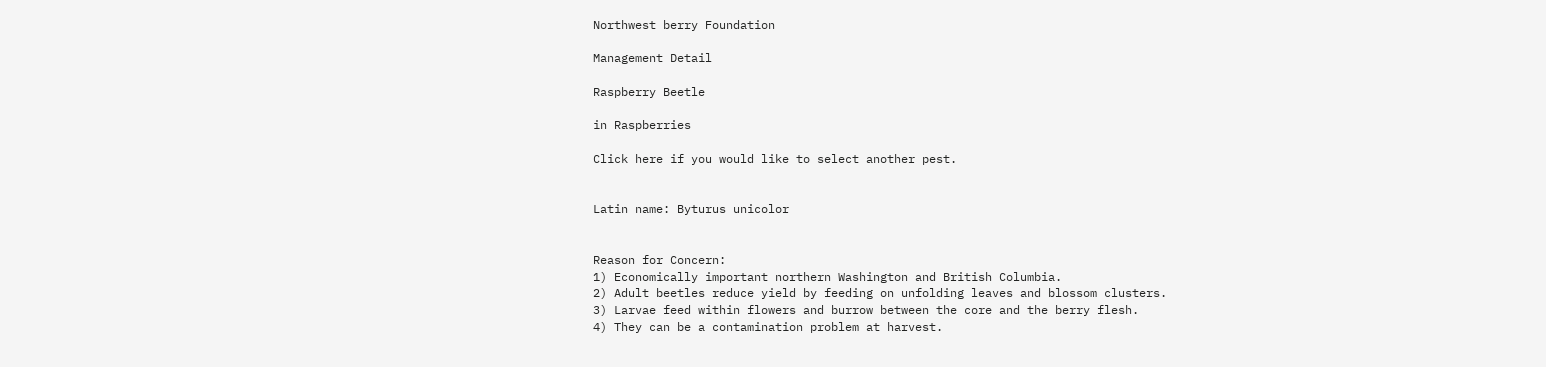Northwest berry Foundation

Management Detail

Raspberry Beetle

in Raspberries

Click here if you would like to select another pest.


Latin name: Byturus unicolor


Reason for Concern:
1) Economically important northern Washington and British Columbia.
2) Adult beetles reduce yield by feeding on unfolding leaves and blossom clusters.
3) Larvae feed within flowers and burrow between the core and the berry flesh.
4) They can be a contamination problem at harvest.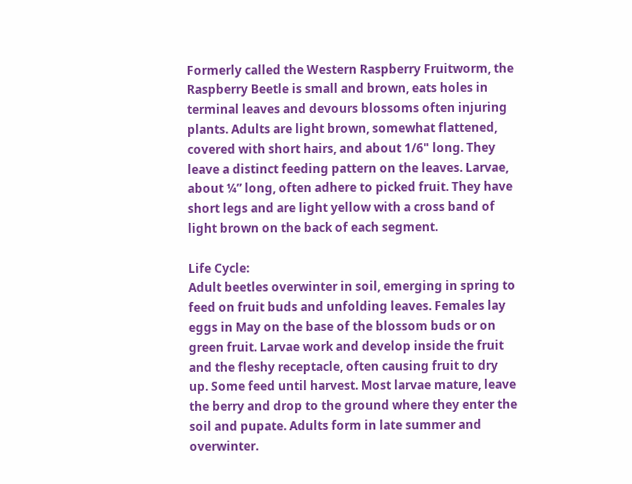Formerly called the Western Raspberry Fruitworm, the Raspberry Beetle is small and brown, eats holes in terminal leaves and devours blossoms often injuring plants. Adults are light brown, somewhat flattened, covered with short hairs, and about 1/6" long. They leave a distinct feeding pattern on the leaves. Larvae, about ¼” long, often adhere to picked fruit. They have short legs and are light yellow with a cross band of light brown on the back of each segment.

Life Cycle:
Adult beetles overwinter in soil, emerging in spring to feed on fruit buds and unfolding leaves. Females lay eggs in May on the base of the blossom buds or on green fruit. Larvae work and develop inside the fruit and the fleshy receptacle, often causing fruit to dry up. Some feed until harvest. Most larvae mature, leave the berry and drop to the ground where they enter the soil and pupate. Adults form in late summer and overwinter.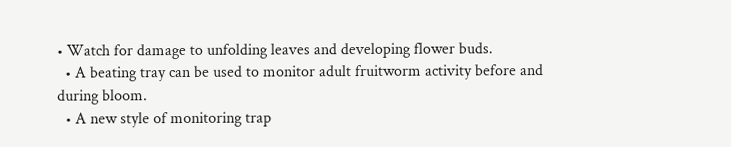• Watch for damage to unfolding leaves and developing flower buds.
  • A beating tray can be used to monitor adult fruitworm activity before and during bloom.
  • A new style of monitoring trap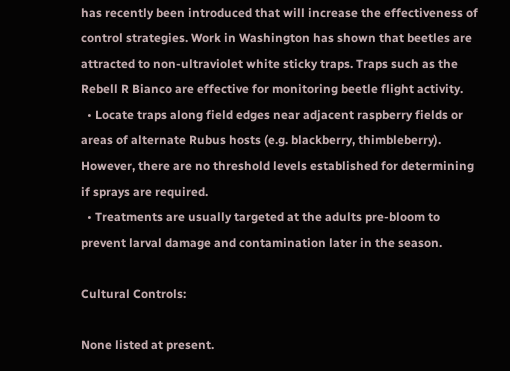has recently been introduced that will increase the effectiveness of control strategies. Work in Washington has shown that beetles are attracted to non-ultraviolet white sticky traps. Traps such as the Rebell R Bianco are effective for monitoring beetle flight activity.
  • Locate traps along field edges near adjacent raspberry fields or areas of alternate Rubus hosts (e.g. blackberry, thimbleberry). However, there are no threshold levels established for determining if sprays are required.
  • Treatments are usually targeted at the adults pre-bloom to prevent larval damage and contamination later in the season.

Cultural Controls:

None listed at present.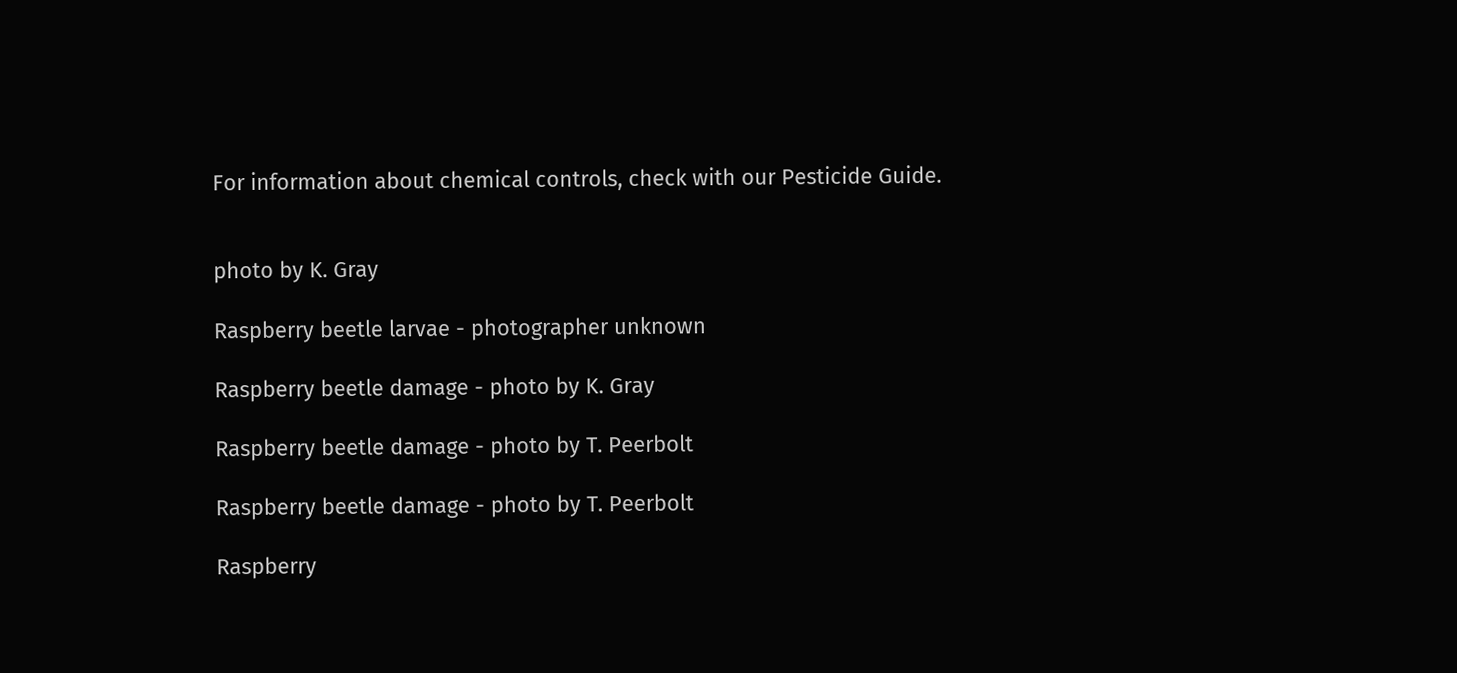For information about chemical controls, check with our Pesticide Guide.


photo by K. Gray

Raspberry beetle larvae - photographer unknown

Raspberry beetle damage - photo by K. Gray

Raspberry beetle damage - photo by T. Peerbolt

Raspberry beetle damage - photo by T. Peerbolt

Raspberry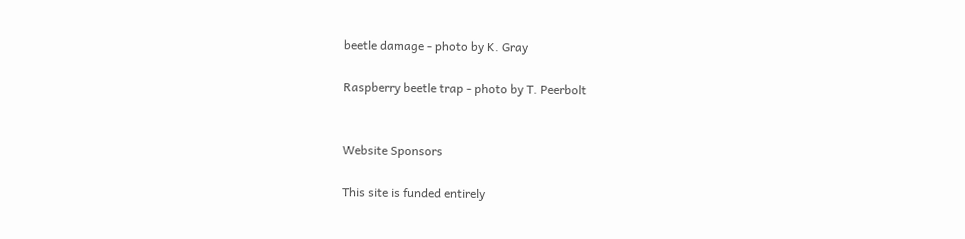beetle damage - photo by K. Gray

Raspberry beetle trap - photo by T. Peerbolt


Website Sponsors

This site is funded entirely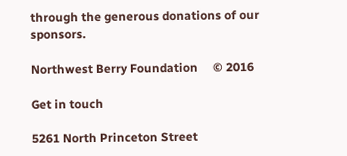through the generous donations of our sponsors.

Northwest Berry Foundation     © 2016

Get in touch

5261 North Princeton Street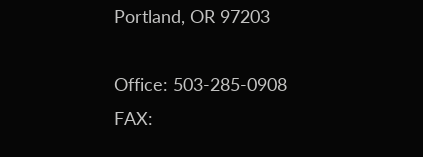Portland, OR 97203

Office: 503-285-0908
FAX: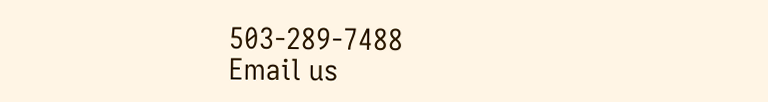503-289-7488
Email us